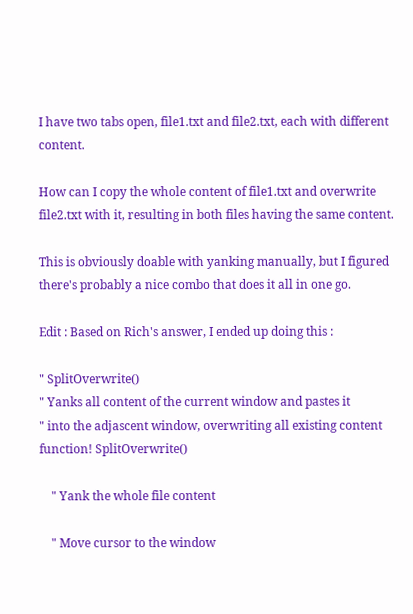I have two tabs open, file1.txt and file2.txt, each with different content.

How can I copy the whole content of file1.txt and overwrite file2.txt with it, resulting in both files having the same content.

This is obviously doable with yanking manually, but I figured there's probably a nice combo that does it all in one go.

Edit : Based on Rich's answer, I ended up doing this :

" SplitOverwrite()
" Yanks all content of the current window and pastes it
" into the adjascent window, overwriting all existing content
function! SplitOverwrite()

    " Yank the whole file content

    " Move cursor to the window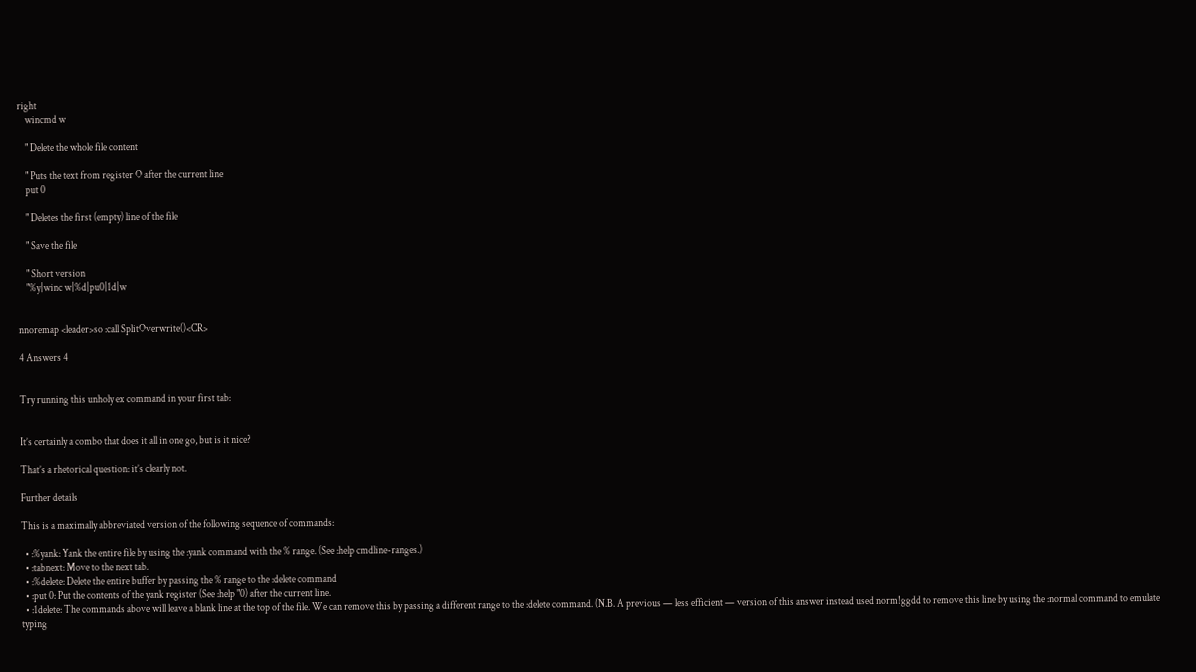right
    wincmd w

    " Delete the whole file content

    " Puts the text from register O after the current line
    put 0

    " Deletes the first (empty) line of the file

    " Save the file

    " Short version
    "%y|winc w|%d|pu0|1d|w


nnoremap <leader>so :call SplitOverwrite()<CR>

4 Answers 4


Try running this unholy ex command in your first tab:


It’s certainly a combo that does it all in one go, but is it nice?

That’s a rhetorical question: it’s clearly not.

Further details

This is a maximally abbreviated version of the following sequence of commands:

  • :%yank: Yank the entire file by using the :yank command with the % range. (See :help cmdline-ranges.)
  • :tabnext: Move to the next tab.
  • :%delete: Delete the entire buffer by passing the % range to the :delete command
  • :put 0: Put the contents of the yank register (See :help "0) after the current line.
  • :1delete: The commands above will leave a blank line at the top of the file. We can remove this by passing a different range to the :delete command. (N.B. A previous — less efficient — version of this answer instead used norm!ggdd to remove this line by using the :normal command to emulate typing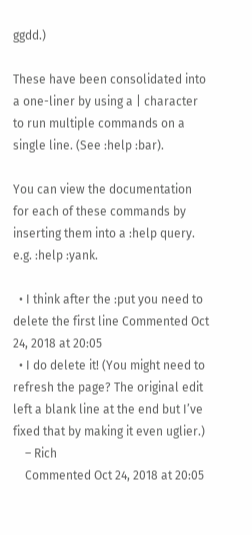ggdd.)

These have been consolidated into a one-liner by using a | character to run multiple commands on a single line. (See :help :bar).

You can view the documentation for each of these commands by inserting them into a :help query. e.g. :help :yank.

  • I think after the :put you need to delete the first line Commented Oct 24, 2018 at 20:05
  • I do delete it! (You might need to refresh the page? The original edit left a blank line at the end but I’ve fixed that by making it even uglier.)
    – Rich
    Commented Oct 24, 2018 at 20:05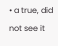• a true, did not see it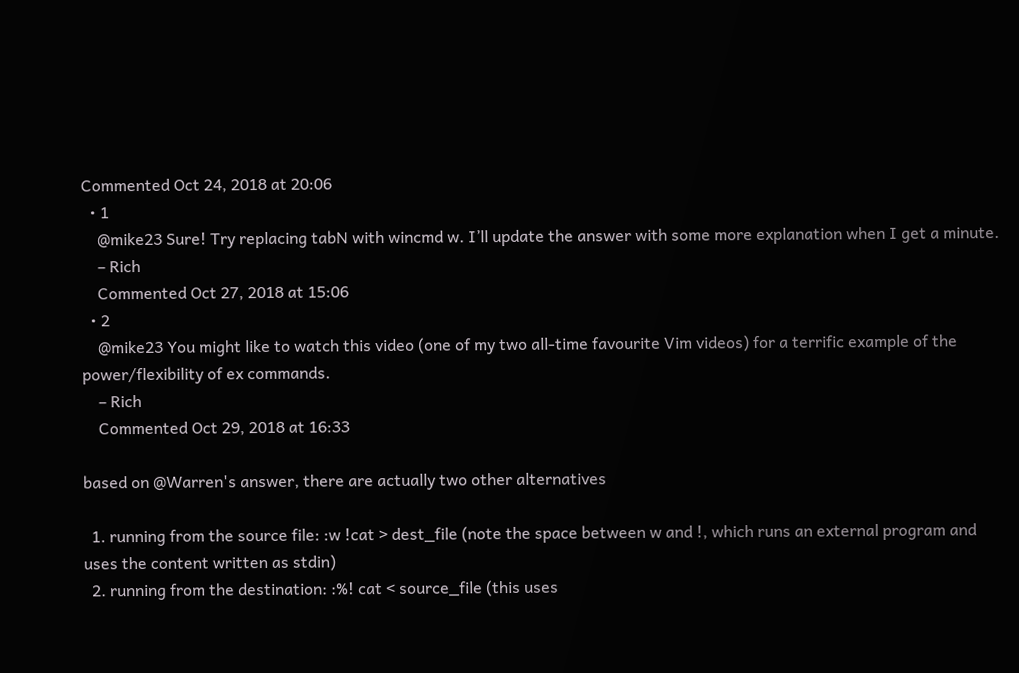Commented Oct 24, 2018 at 20:06
  • 1
    @mike23 Sure! Try replacing tabN with wincmd w. I’ll update the answer with some more explanation when I get a minute.
    – Rich
    Commented Oct 27, 2018 at 15:06
  • 2
    @mike23 You might like to watch this video (one of my two all-time favourite Vim videos) for a terrific example of the power/flexibility of ex commands.
    – Rich
    Commented Oct 29, 2018 at 16:33

based on @Warren's answer, there are actually two other alternatives

  1. running from the source file: :w !cat > dest_file (note the space between w and !, which runs an external program and uses the content written as stdin)
  2. running from the destination: :%! cat < source_file (this uses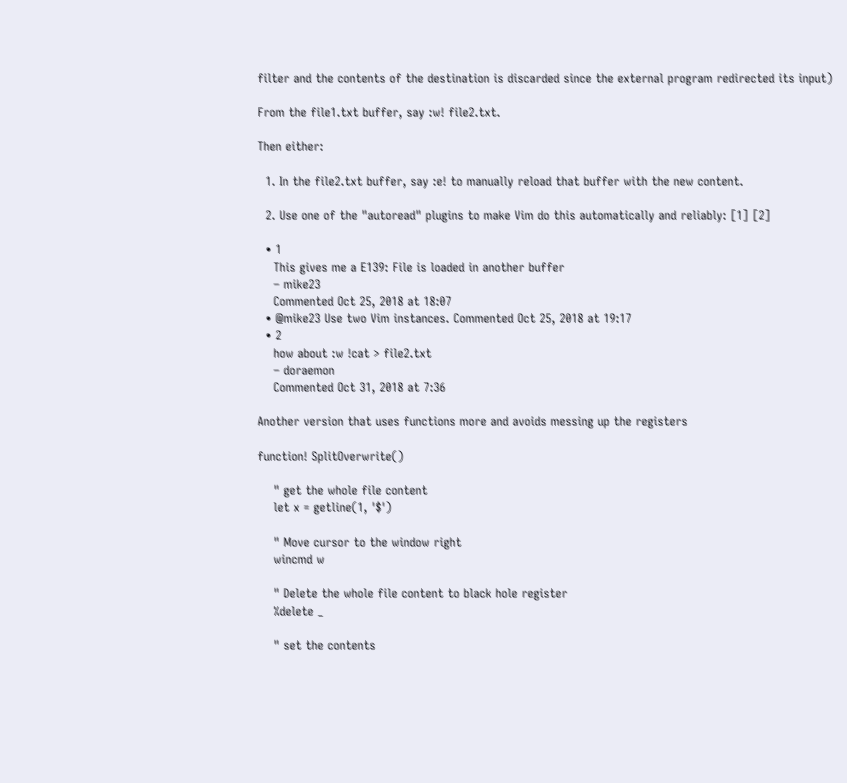filter and the contents of the destination is discarded since the external program redirected its input)

From the file1.txt buffer, say :w! file2.txt.

Then either:

  1. In the file2.txt buffer, say :e! to manually reload that buffer with the new content.

  2. Use one of the "autoread" plugins to make Vim do this automatically and reliably: [1] [2]

  • 1
    This gives me a E139: File is loaded in another buffer
    – mike23
    Commented Oct 25, 2018 at 18:07
  • @mike23 Use two Vim instances. Commented Oct 25, 2018 at 19:17
  • 2
    how about :w !cat > file2.txt
    – doraemon
    Commented Oct 31, 2018 at 7:36

Another version that uses functions more and avoids messing up the registers

function! SplitOverwrite()

    " get the whole file content
    let x = getline(1, '$')

    " Move cursor to the window right
    wincmd w

    " Delete the whole file content to black hole register
    %delete _

    " set the contents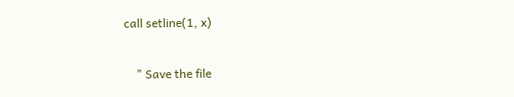call setline(1, x)

    " Save the file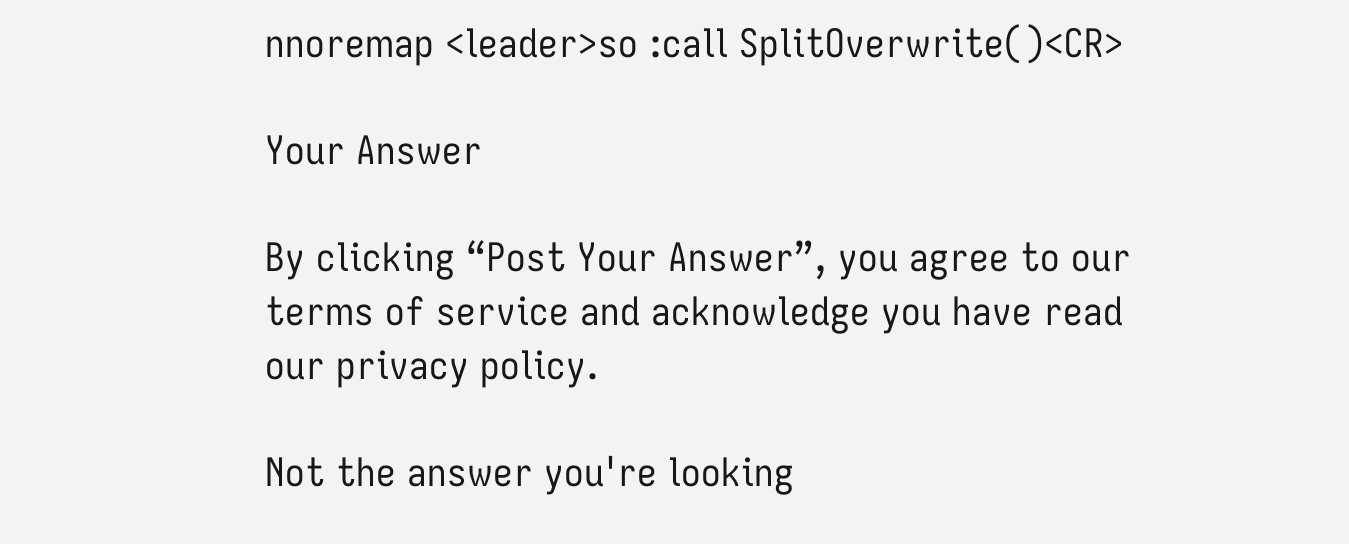nnoremap <leader>so :call SplitOverwrite()<CR>

Your Answer

By clicking “Post Your Answer”, you agree to our terms of service and acknowledge you have read our privacy policy.

Not the answer you're looking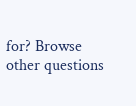for? Browse other questions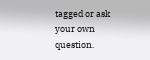tagged or ask your own question.